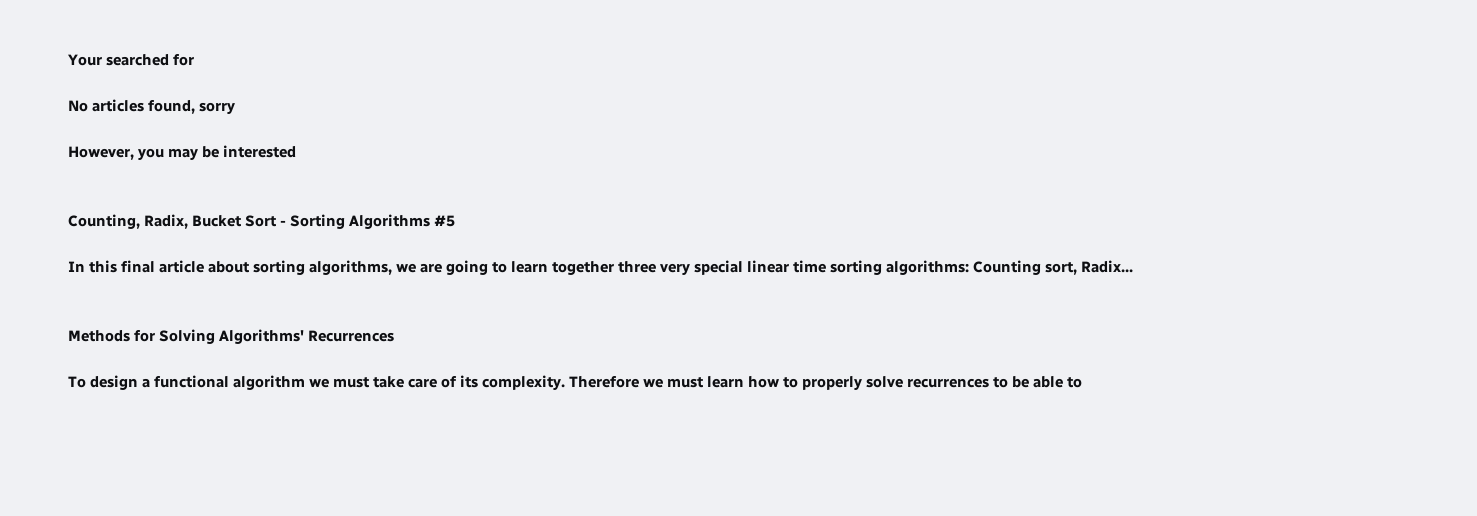Your searched for

No articles found, sorry

However, you may be interested


Counting, Radix, Bucket Sort - Sorting Algorithms #5

In this final article about sorting algorithms, we are going to learn together three very special linear time sorting algorithms: Counting sort, Radix...


Methods for Solving Algorithms' Recurrences

To design a functional algorithm we must take care of its complexity. Therefore we must learn how to properly solve recurrences to be able to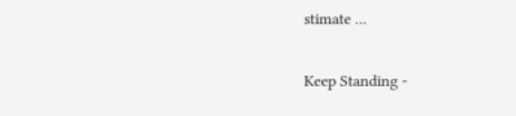stimate ...


Keep Standing -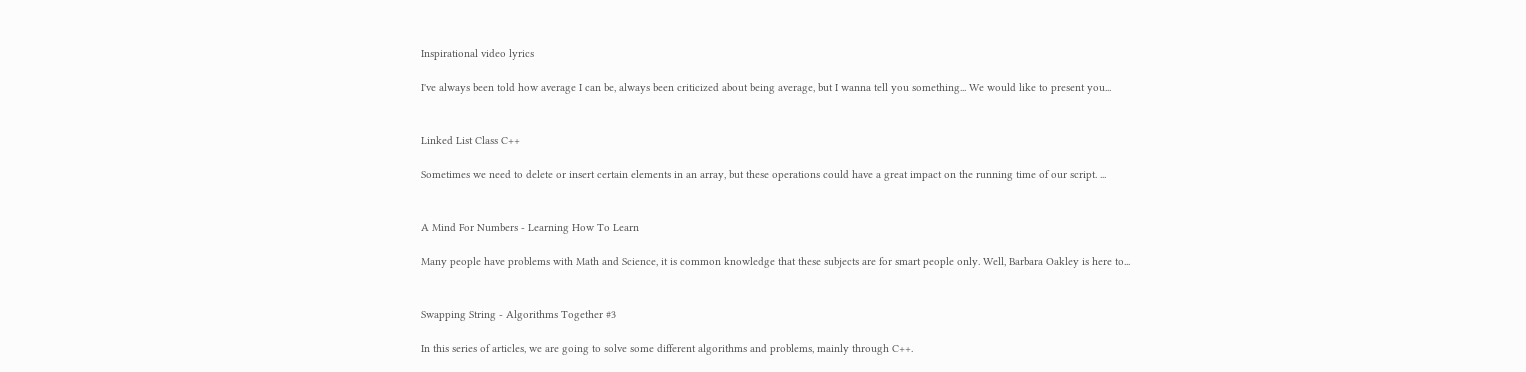Inspirational video lyrics

I've always been told how average I can be, always been criticized about being average, but I wanna tell you something... We would like to present you...


Linked List Class C++

Sometimes we need to delete or insert certain elements in an array, but these operations could have a great impact on the running time of our script. ...


A Mind For Numbers - Learning How To Learn

Many people have problems with Math and Science, it is common knowledge that these subjects are for smart people only. Well, Barbara Oakley is here to...


Swapping String - Algorithms Together #3

In this series of articles, we are going to solve some different algorithms and problems, mainly through C++.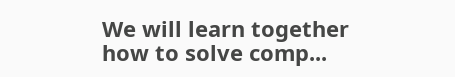We will learn together how to solve comp...